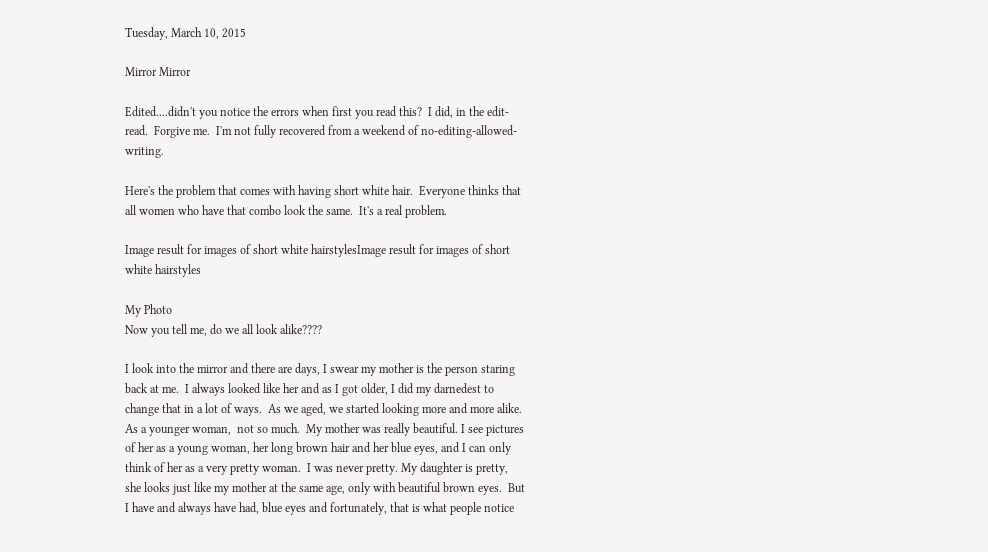Tuesday, March 10, 2015

Mirror Mirror

Edited....didn't you notice the errors when first you read this?  I did, in the edit-read.  Forgive me.  I'm not fully recovered from a weekend of no-editing-allowed-writing.

Here's the problem that comes with having short white hair.  Everyone thinks that all women who have that combo look the same.  It's a real problem.

Image result for images of short white hairstylesImage result for images of short white hairstyles

My Photo
Now you tell me, do we all look alike????

I look into the mirror and there are days, I swear my mother is the person staring back at me.  I always looked like her and as I got older, I did my darnedest to change that in a lot of ways.  As we aged, we started looking more and more alike.  As a younger woman,  not so much.  My mother was really beautiful. I see pictures of her as a young woman, her long brown hair and her blue eyes, and I can only think of her as a very pretty woman.  I was never pretty. My daughter is pretty, she looks just like my mother at the same age, only with beautiful brown eyes.  But I have and always have had, blue eyes and fortunately, that is what people notice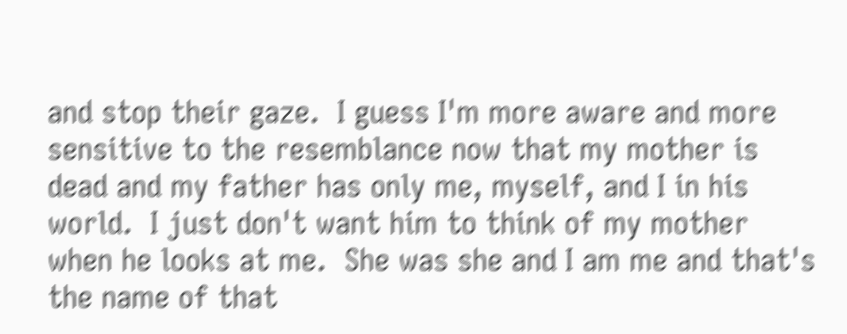and stop their gaze.  I guess I'm more aware and more sensitive to the resemblance now that my mother is dead and my father has only me, myself, and I in his world.  I just don't want him to think of my mother when he looks at me.  She was she and I am me and that's the name of that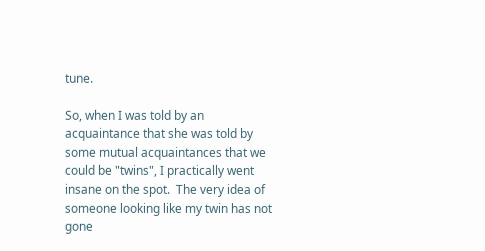tune.

So, when I was told by an acquaintance that she was told by some mutual acquaintances that we could be "twins", I practically went insane on the spot.  The very idea of someone looking like my twin has not gone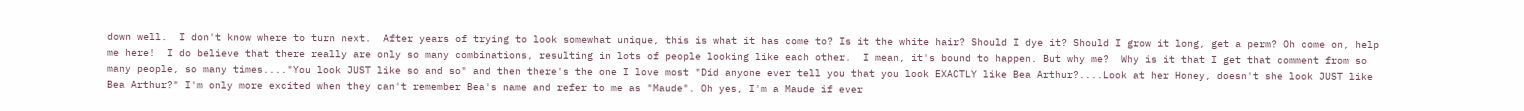down well.  I don't know where to turn next.  After years of trying to look somewhat unique, this is what it has come to? Is it the white hair? Should I dye it? Should I grow it long, get a perm? Oh come on, help me here!  I do believe that there really are only so many combinations, resulting in lots of people looking like each other.  I mean, it's bound to happen. But why me?  Why is it that I get that comment from so many people, so many times...."You look JUST like so and so" and then there's the one I love most "Did anyone ever tell you that you look EXACTLY like Bea Arthur?....Look at her Honey, doesn't she look JUST like Bea Arthur?" I'm only more excited when they can't remember Bea's name and refer to me as "Maude". Oh yes, I'm a Maude if ever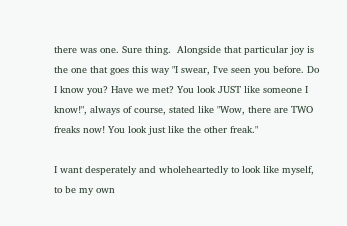there was one. Sure thing.  Alongside that particular joy is the one that goes this way "I swear, I've seen you before. Do I know you? Have we met? You look JUST like someone I know!", always of course, stated like "Wow, there are TWO freaks now! You look just like the other freak."

I want desperately and wholeheartedly to look like myself, to be my own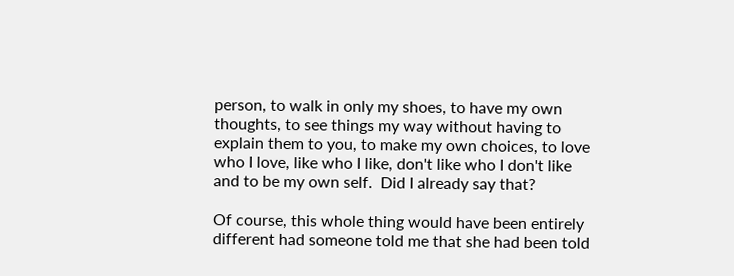person, to walk in only my shoes, to have my own thoughts, to see things my way without having to explain them to you, to make my own choices, to love who I love, like who I like, don't like who I don't like and to be my own self.  Did I already say that?

Of course, this whole thing would have been entirely different had someone told me that she had been told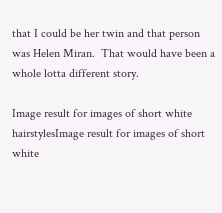that I could be her twin and that person was Helen Miran.  That would have been a whole lotta different story.

Image result for images of short white hairstylesImage result for images of short white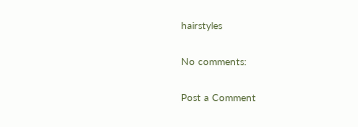hairstyles

No comments:

Post a Comment